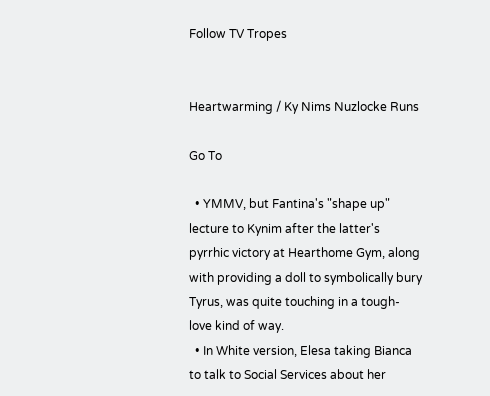Follow TV Tropes


Heartwarming / Ky Nims Nuzlocke Runs

Go To

  • YMMV, but Fantina's "shape up" lecture to Kynim after the latter's pyrrhic victory at Hearthome Gym, along with providing a doll to symbolically bury Tyrus, was quite touching in a tough-love kind of way.
  • In White version, Elesa taking Bianca to talk to Social Services about her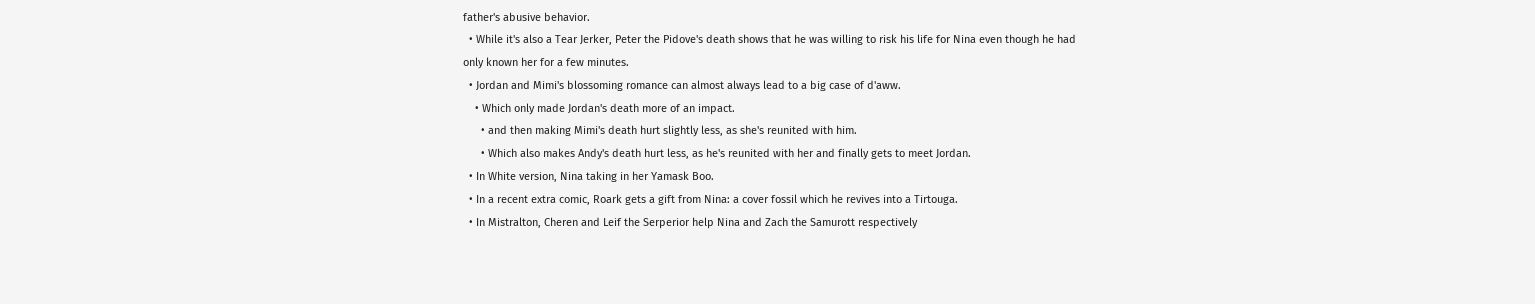father's abusive behavior.
  • While it's also a Tear Jerker, Peter the Pidove's death shows that he was willing to risk his life for Nina even though he had only known her for a few minutes.
  • Jordan and Mimi's blossoming romance can almost always lead to a big case of d'aww.
    • Which only made Jordan's death more of an impact.
      • and then making Mimi's death hurt slightly less, as she's reunited with him.
      • Which also makes Andy's death hurt less, as he's reunited with her and finally gets to meet Jordan.
  • In White version, Nina taking in her Yamask Boo.
  • In a recent extra comic, Roark gets a gift from Nina: a cover fossil which he revives into a Tirtouga.
  • In Mistralton, Cheren and Leif the Serperior help Nina and Zach the Samurott respectively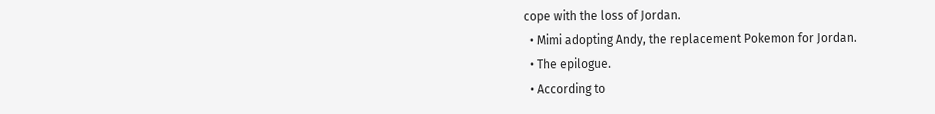cope with the loss of Jordan.
  • Mimi adopting Andy, the replacement Pokemon for Jordan.
  • The epilogue.
  • According to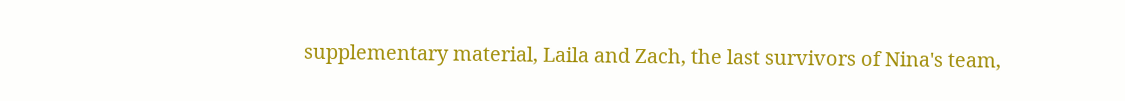supplementary material, Laila and Zach, the last survivors of Nina's team,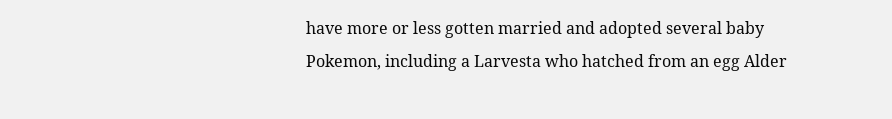have more or less gotten married and adopted several baby Pokemon, including a Larvesta who hatched from an egg Alder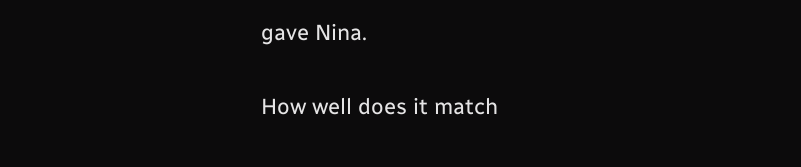gave Nina.

How well does it match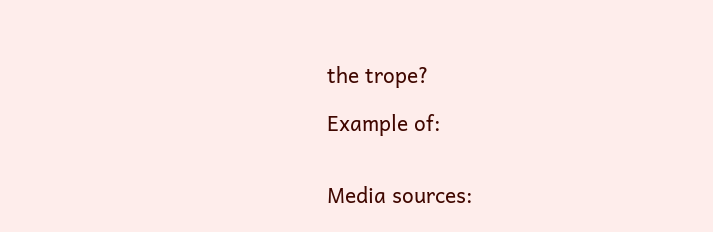the trope?

Example of:


Media sources: